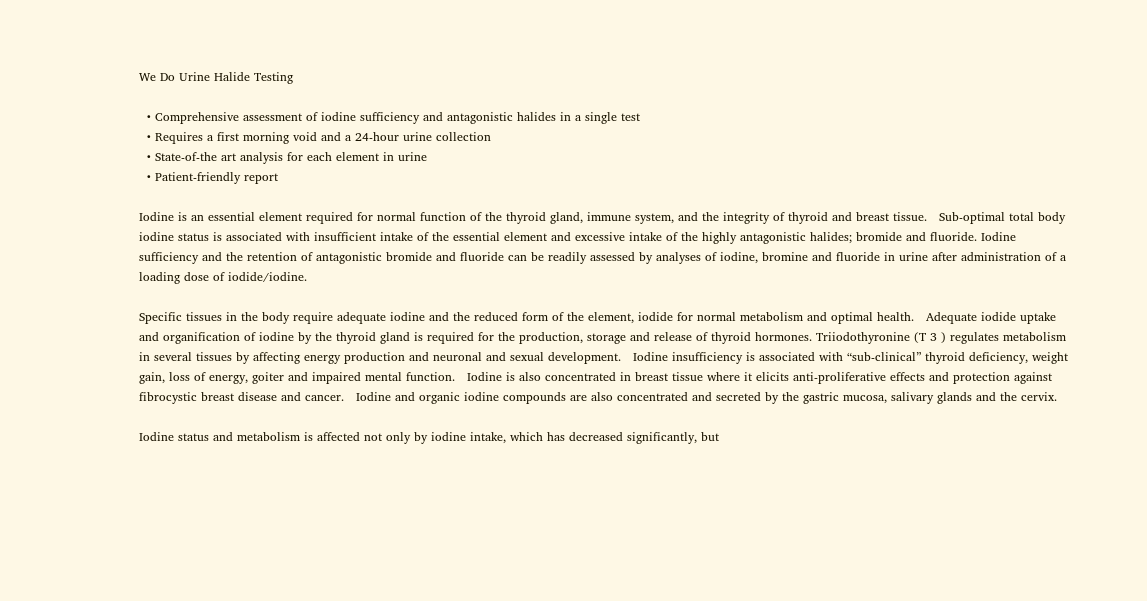We Do Urine Halide Testing

  • Comprehensive assessment of iodine sufficiency and antagonistic halides in a single test
  • Requires a first morning void and a 24-hour urine collection
  • State-of-the art analysis for each element in urine
  • Patient-friendly report

Iodine is an essential element required for normal function of the thyroid gland, immune system, and the integrity of thyroid and breast tissue.   Sub-optimal total body iodine status is associated with insufficient intake of the essential element and excessive intake of the highly antagonistic halides; bromide and fluoride. Iodine sufficiency and the retention of antagonistic bromide and fluoride can be readily assessed by analyses of iodine, bromine and fluoride in urine after administration of a loading dose of iodide/iodine.

Specific tissues in the body require adequate iodine and the reduced form of the element, iodide for normal metabolism and optimal health.   Adequate iodide uptake and organification of iodine by the thyroid gland is required for the production, storage and release of thyroid hormones. Triiodothyronine (T 3 ) regulates metabolism in several tissues by affecting energy production and neuronal and sexual development.   Iodine insufficiency is associated with “sub-clinical” thyroid deficiency, weight gain, loss of energy, goiter and impaired mental function.   Iodine is also concentrated in breast tissue where it elicits anti-proliferative effects and protection against fibrocystic breast disease and cancer.   Iodine and organic iodine compounds are also concentrated and secreted by the gastric mucosa, salivary glands and the cervix.

Iodine status and metabolism is affected not only by iodine intake, which has decreased significantly, but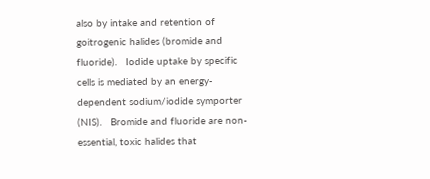also by intake and retention of goitrogenic halides (bromide and fluoride).   Iodide uptake by specific cells is mediated by an energy-dependent sodium/iodide symporter (NIS).   Bromide and fluoride are non-essential, toxic halides that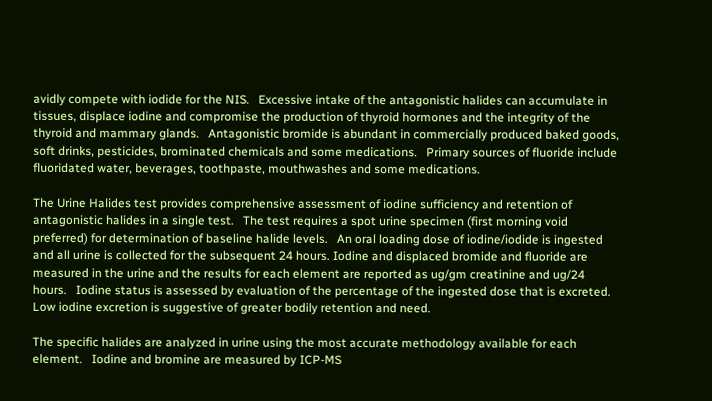avidly compete with iodide for the NIS.   Excessive intake of the antagonistic halides can accumulate in tissues, displace iodine and compromise the production of thyroid hormones and the integrity of the thyroid and mammary glands.   Antagonistic bromide is abundant in commercially produced baked goods, soft drinks, pesticides, brominated chemicals and some medications.   Primary sources of fluoride include fluoridated water, beverages, toothpaste, mouthwashes and some medications.

The Urine Halides test provides comprehensive assessment of iodine sufficiency and retention of antagonistic halides in a single test.   The test requires a spot urine specimen (first morning void preferred) for determination of baseline halide levels.   An oral loading dose of iodine/iodide is ingested and all urine is collected for the subsequent 24 hours. Iodine and displaced bromide and fluoride are measured in the urine and the results for each element are reported as ug/gm creatinine and ug/24 hours.   Iodine status is assessed by evaluation of the percentage of the ingested dose that is excreted. Low iodine excretion is suggestive of greater bodily retention and need.

The specific halides are analyzed in urine using the most accurate methodology available for each element.   Iodine and bromine are measured by ICP-MS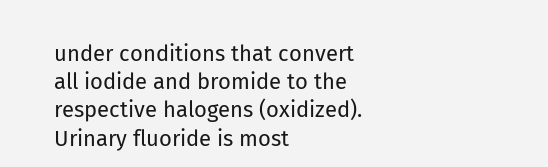under conditions that convert all iodide and bromide to the respective halogens (oxidized).   Urinary fluoride is most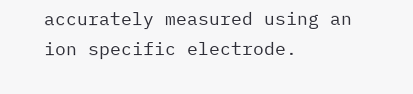accurately measured using an ion specific electrode.